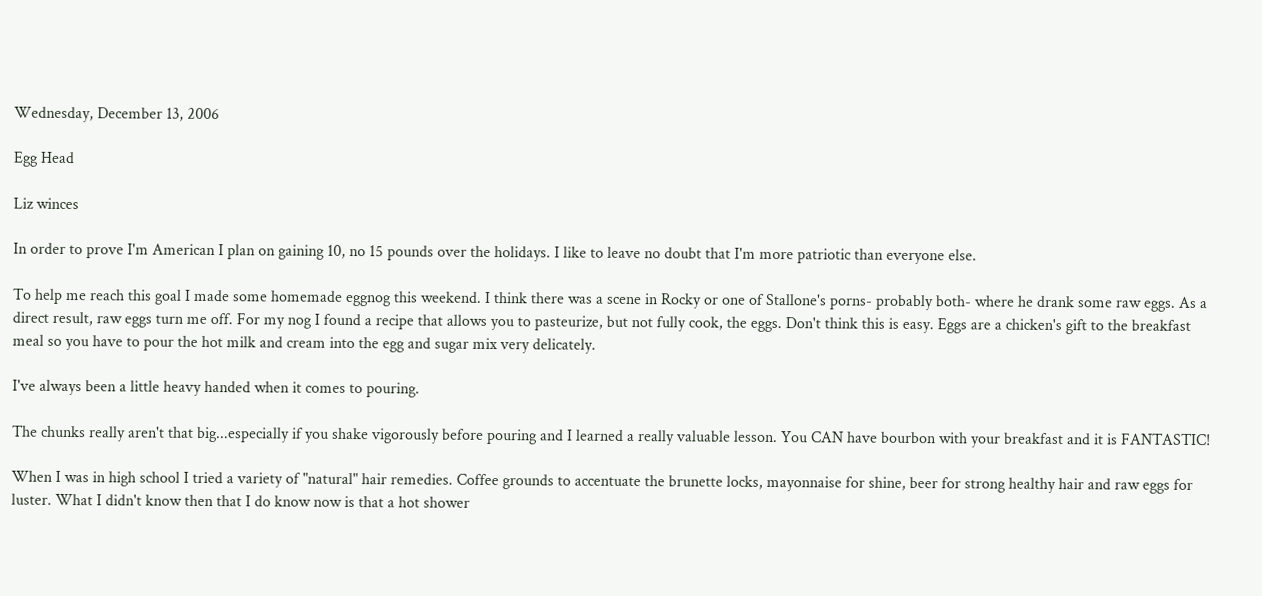Wednesday, December 13, 2006

Egg Head

Liz winces

In order to prove I'm American I plan on gaining 10, no 15 pounds over the holidays. I like to leave no doubt that I'm more patriotic than everyone else.

To help me reach this goal I made some homemade eggnog this weekend. I think there was a scene in Rocky or one of Stallone's porns- probably both- where he drank some raw eggs. As a direct result, raw eggs turn me off. For my nog I found a recipe that allows you to pasteurize, but not fully cook, the eggs. Don't think this is easy. Eggs are a chicken's gift to the breakfast meal so you have to pour the hot milk and cream into the egg and sugar mix very delicately.

I've always been a little heavy handed when it comes to pouring.

The chunks really aren't that big...especially if you shake vigorously before pouring and I learned a really valuable lesson. You CAN have bourbon with your breakfast and it is FANTASTIC!

When I was in high school I tried a variety of "natural" hair remedies. Coffee grounds to accentuate the brunette locks, mayonnaise for shine, beer for strong healthy hair and raw eggs for luster. What I didn't know then that I do know now is that a hot shower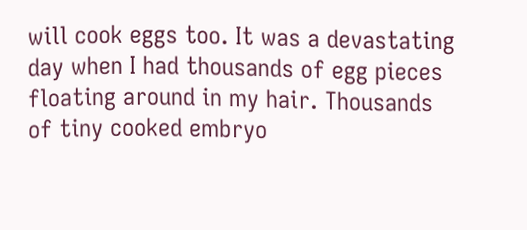will cook eggs too. It was a devastating day when I had thousands of egg pieces floating around in my hair. Thousands of tiny cooked embryo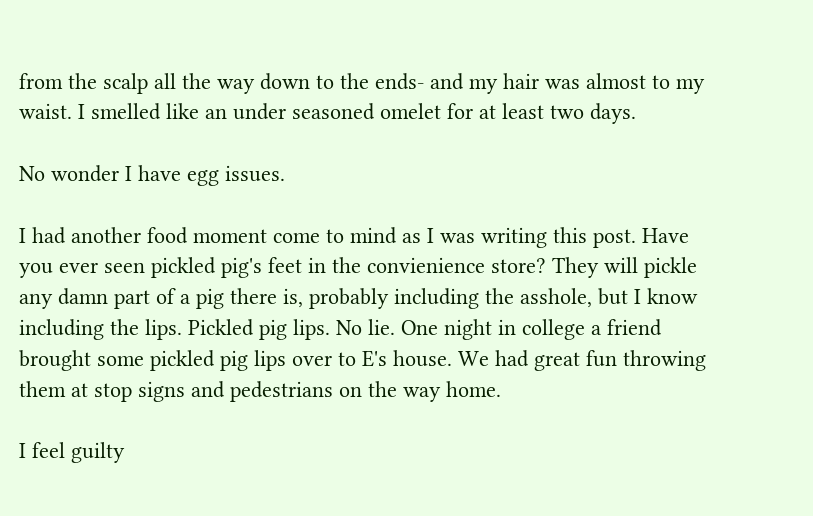from the scalp all the way down to the ends- and my hair was almost to my waist. I smelled like an under seasoned omelet for at least two days.

No wonder I have egg issues.

I had another food moment come to mind as I was writing this post. Have you ever seen pickled pig's feet in the convienience store? They will pickle any damn part of a pig there is, probably including the asshole, but I know including the lips. Pickled pig lips. No lie. One night in college a friend brought some pickled pig lips over to E's house. We had great fun throwing them at stop signs and pedestrians on the way home.

I feel guilty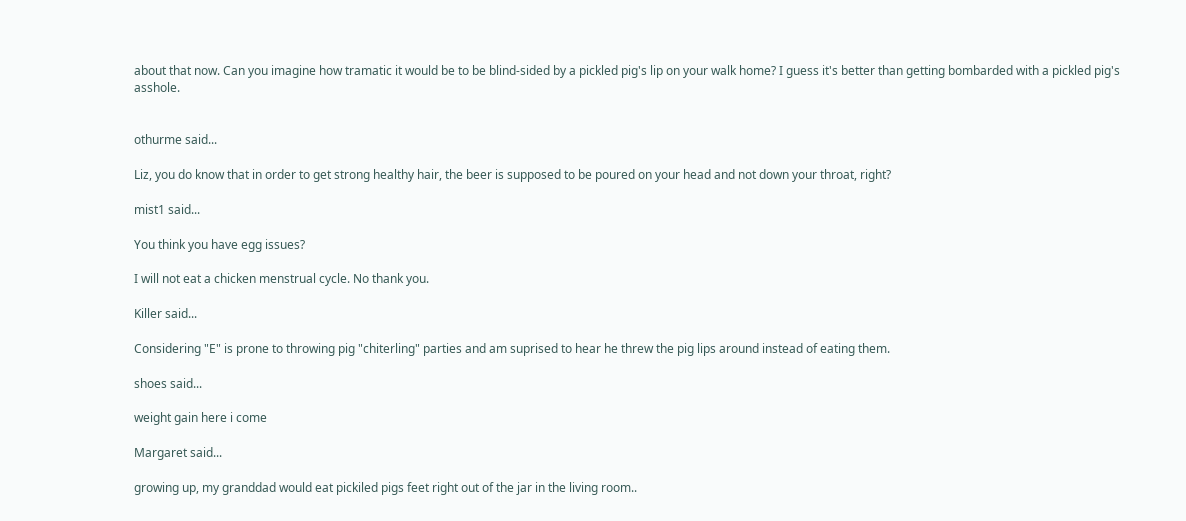about that now. Can you imagine how tramatic it would be to be blind-sided by a pickled pig's lip on your walk home? I guess it's better than getting bombarded with a pickled pig's asshole.


othurme said...

Liz, you do know that in order to get strong healthy hair, the beer is supposed to be poured on your head and not down your throat, right?

mist1 said...

You think you have egg issues?

I will not eat a chicken menstrual cycle. No thank you.

Killer said...

Considering "E" is prone to throwing pig "chiterling" parties and am suprised to hear he threw the pig lips around instead of eating them.

shoes said...

weight gain here i come

Margaret said...

growing up, my granddad would eat pickiled pigs feet right out of the jar in the living room..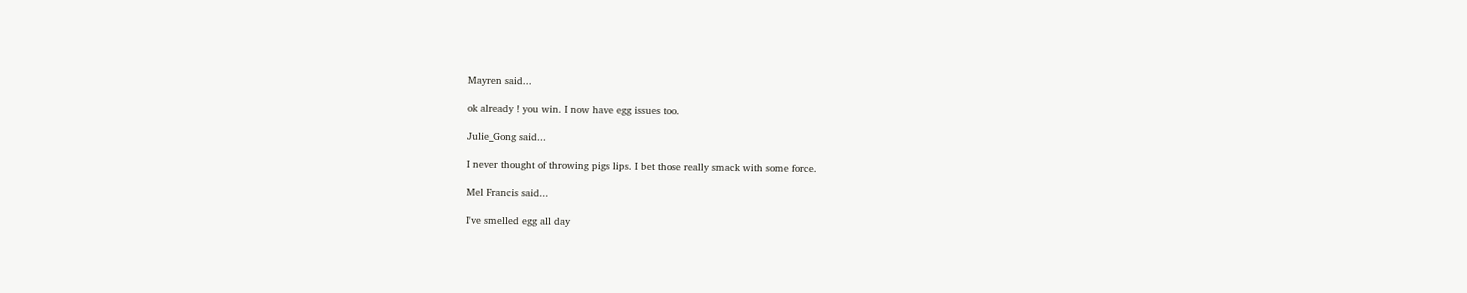Mayren said...

ok already ! you win. I now have egg issues too.

Julie_Gong said...

I never thought of throwing pigs lips. I bet those really smack with some force.

Mel Francis said...

I've smelled egg all day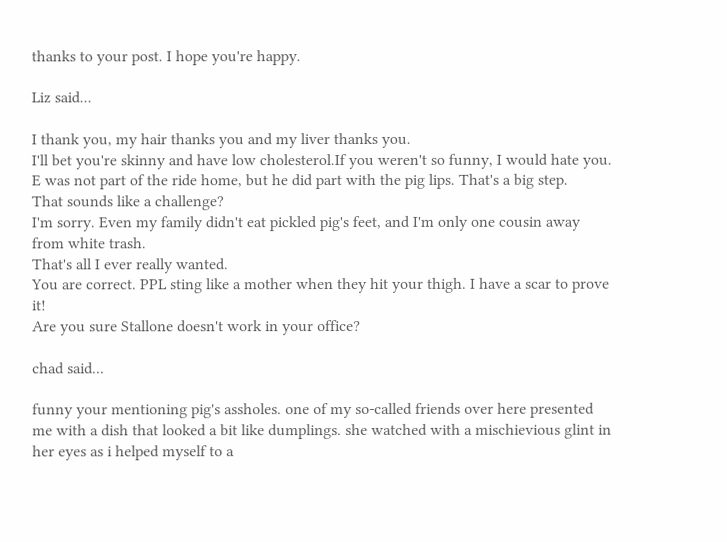thanks to your post. I hope you're happy.

Liz said...

I thank you, my hair thanks you and my liver thanks you.
I'll bet you're skinny and have low cholesterol.If you weren't so funny, I would hate you.
E was not part of the ride home, but he did part with the pig lips. That's a big step.
That sounds like a challenge?
I'm sorry. Even my family didn't eat pickled pig's feet, and I'm only one cousin away from white trash.
That's all I ever really wanted.
You are correct. PPL sting like a mother when they hit your thigh. I have a scar to prove it!
Are you sure Stallone doesn't work in your office?

chad said...

funny your mentioning pig's assholes. one of my so-called friends over here presented me with a dish that looked a bit like dumplings. she watched with a mischievious glint in her eyes as i helped myself to a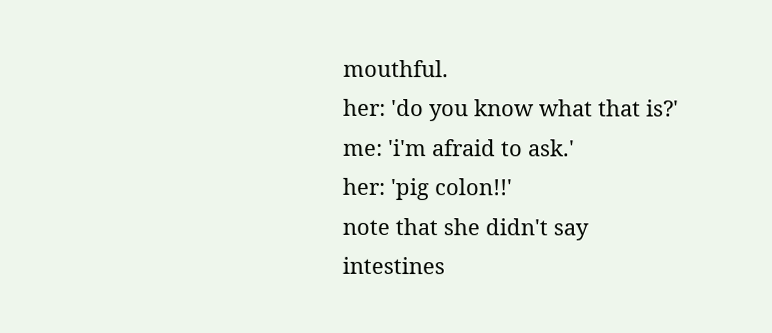mouthful.
her: 'do you know what that is?'
me: 'i'm afraid to ask.'
her: 'pig colon!!'
note that she didn't say intestines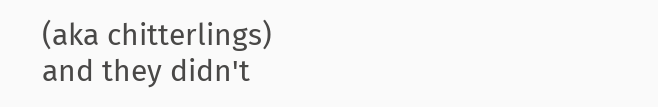(aka chitterlings)
and they didn't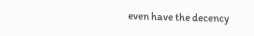even have the decency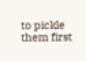to pickle them first